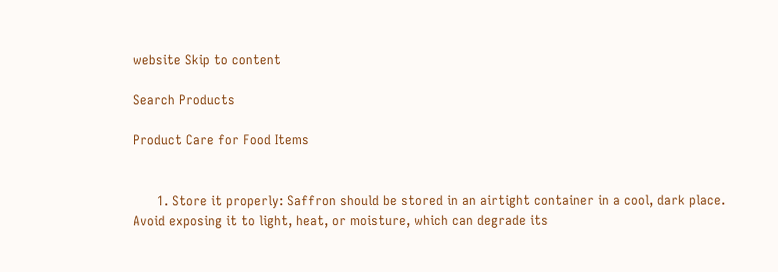website Skip to content

Search Products

Product Care for Food Items


      1. Store it properly: Saffron should be stored in an airtight container in a cool, dark place. Avoid exposing it to light, heat, or moisture, which can degrade its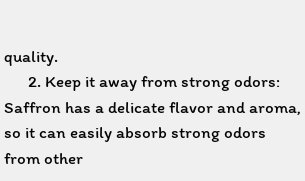quality.
      2. Keep it away from strong odors: Saffron has a delicate flavor and aroma, so it can easily absorb strong odors from other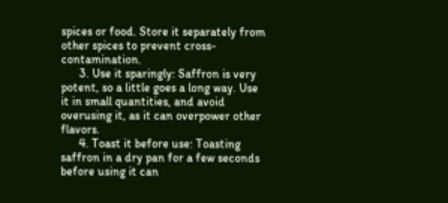spices or food. Store it separately from other spices to prevent cross-contamination.
      3. Use it sparingly: Saffron is very potent, so a little goes a long way. Use it in small quantities, and avoid overusing it, as it can overpower other flavors.
      4. Toast it before use: Toasting saffron in a dry pan for a few seconds before using it can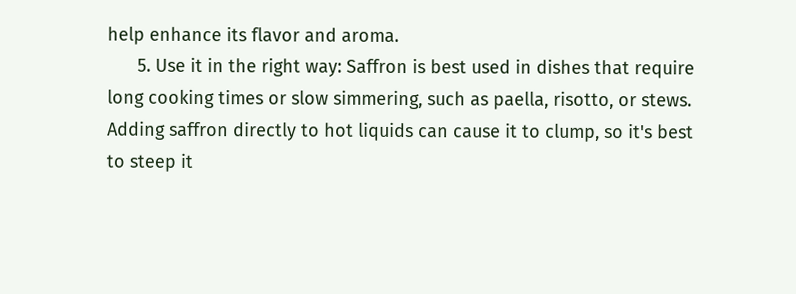help enhance its flavor and aroma.
      5. Use it in the right way: Saffron is best used in dishes that require long cooking times or slow simmering, such as paella, risotto, or stews. Adding saffron directly to hot liquids can cause it to clump, so it's best to steep it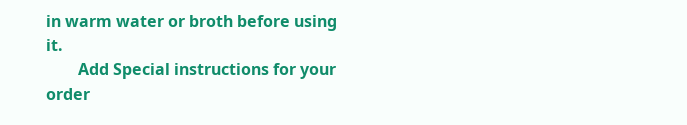in warm water or broth before using it.
        Add Special instructions for your order